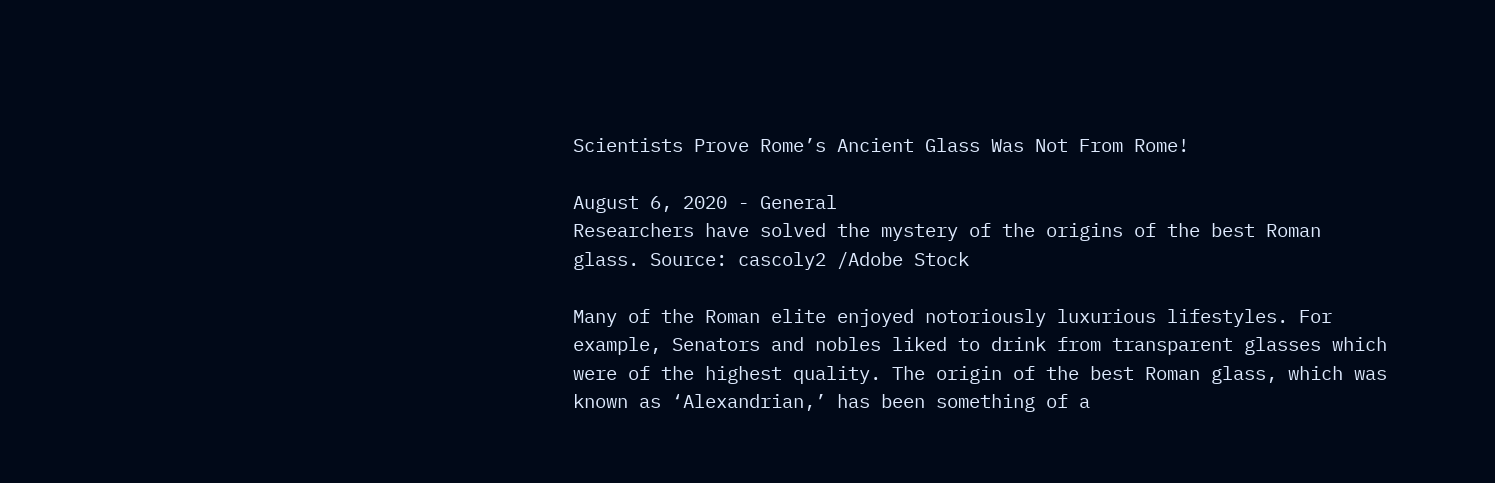Scientists Prove Rome’s Ancient Glass Was Not From Rome!

August 6, 2020 - General
Researchers have solved the mystery of the origins of the best Roman glass. Source: cascoly2 /Adobe Stock

Many of the Roman elite enjoyed notoriously luxurious lifestyles. For example, Senators and nobles liked to drink from transparent glasses which were of the highest quality. The origin of the best Roman glass, which was known as ‘Alexandrian,’ has been something of a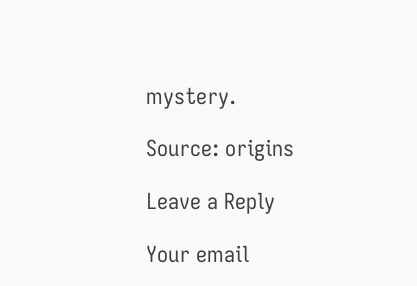mystery.

Source: origins

Leave a Reply

Your email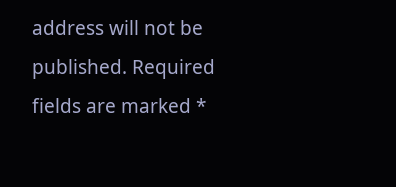address will not be published. Required fields are marked *